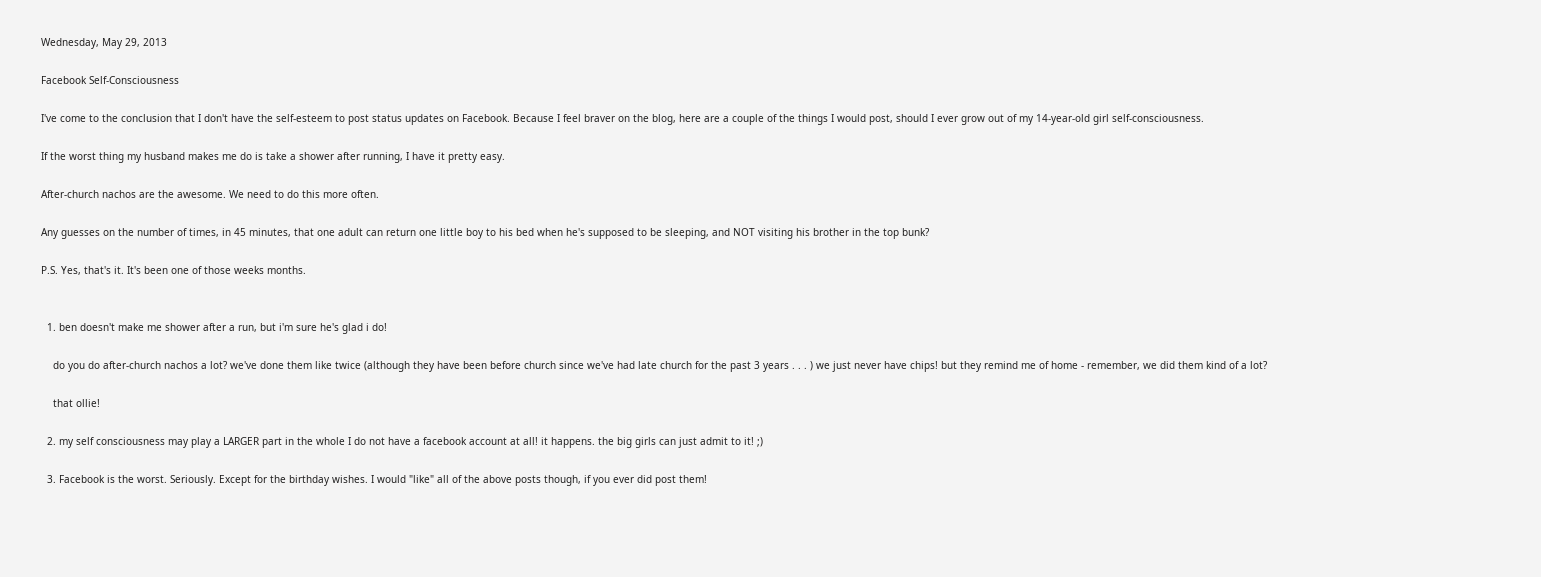Wednesday, May 29, 2013

Facebook Self-Consciousness

I've come to the conclusion that I don't have the self-esteem to post status updates on Facebook. Because I feel braver on the blog, here are a couple of the things I would post, should I ever grow out of my 14-year-old girl self-consciousness.

If the worst thing my husband makes me do is take a shower after running, I have it pretty easy.

After-church nachos are the awesome. We need to do this more often.

Any guesses on the number of times, in 45 minutes, that one adult can return one little boy to his bed when he's supposed to be sleeping, and NOT visiting his brother in the top bunk?

P.S. Yes, that's it. It's been one of those weeks months.


  1. ben doesn't make me shower after a run, but i'm sure he's glad i do!

    do you do after-church nachos a lot? we've done them like twice (although they have been before church since we've had late church for the past 3 years . . . ) we just never have chips! but they remind me of home - remember, we did them kind of a lot?

    that ollie!

  2. my self consciousness may play a LARGER part in the whole I do not have a facebook account at all! it happens. the big girls can just admit to it! ;)

  3. Facebook is the worst. Seriously. Except for the birthday wishes. I would "like" all of the above posts though, if you ever did post them!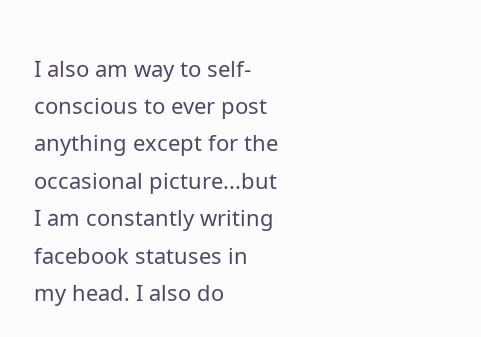I also am way to self-conscious to ever post anything except for the occasional picture...but I am constantly writing facebook statuses in my head. I also do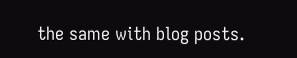the same with blog posts.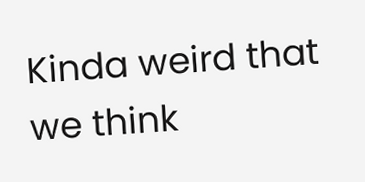Kinda weird that we think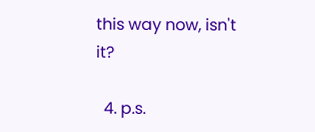this way now, isn't it?

  4. p.s.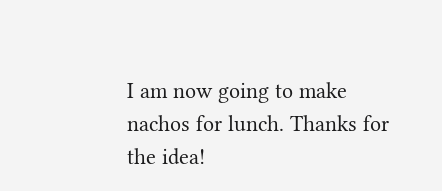I am now going to make nachos for lunch. Thanks for the idea!